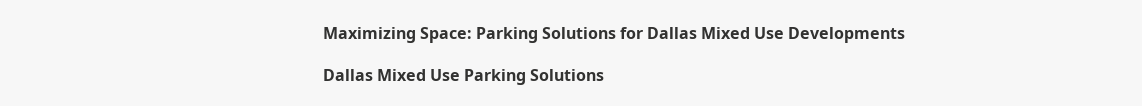Maximizing Space: Parking Solutions for Dallas Mixed Use Developments

Dallas Mixed Use Parking Solutions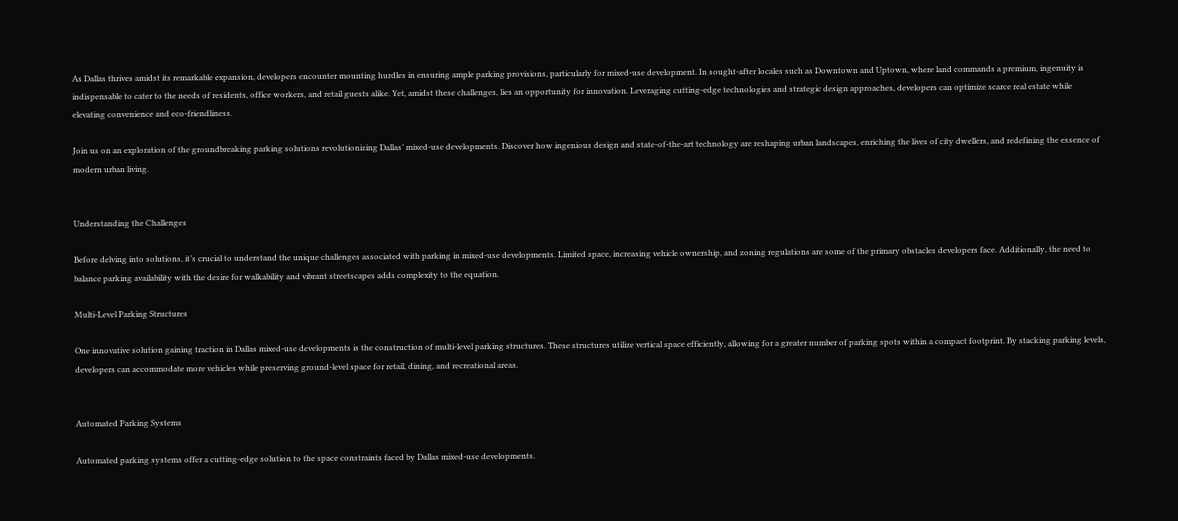As Dallas thrives amidst its remarkable expansion, developers encounter mounting hurdles in ensuring ample parking provisions, particularly for mixed-use development. In sought-after locales such as Downtown and Uptown, where land commands a premium, ingenuity is indispensable to cater to the needs of residents, office workers, and retail guests alike. Yet, amidst these challenges, lies an opportunity for innovation. Leveraging cutting-edge technologies and strategic design approaches, developers can optimize scarce real estate while elevating convenience and eco-friendliness.

Join us on an exploration of the groundbreaking parking solutions revolutionizing Dallas’ mixed-use developments. Discover how ingenious design and state-of-the-art technology are reshaping urban landscapes, enriching the lives of city dwellers, and redefining the essence of modern urban living.


Understanding the Challenges

Before delving into solutions, it’s crucial to understand the unique challenges associated with parking in mixed-use developments. Limited space, increasing vehicle ownership, and zoning regulations are some of the primary obstacles developers face. Additionally, the need to balance parking availability with the desire for walkability and vibrant streetscapes adds complexity to the equation.

Multi-Level Parking Structures

One innovative solution gaining traction in Dallas mixed-use developments is the construction of multi-level parking structures. These structures utilize vertical space efficiently, allowing for a greater number of parking spots within a compact footprint. By stacking parking levels, developers can accommodate more vehicles while preserving ground-level space for retail, dining, and recreational areas.


Automated Parking Systems

Automated parking systems offer a cutting-edge solution to the space constraints faced by Dallas mixed-use developments.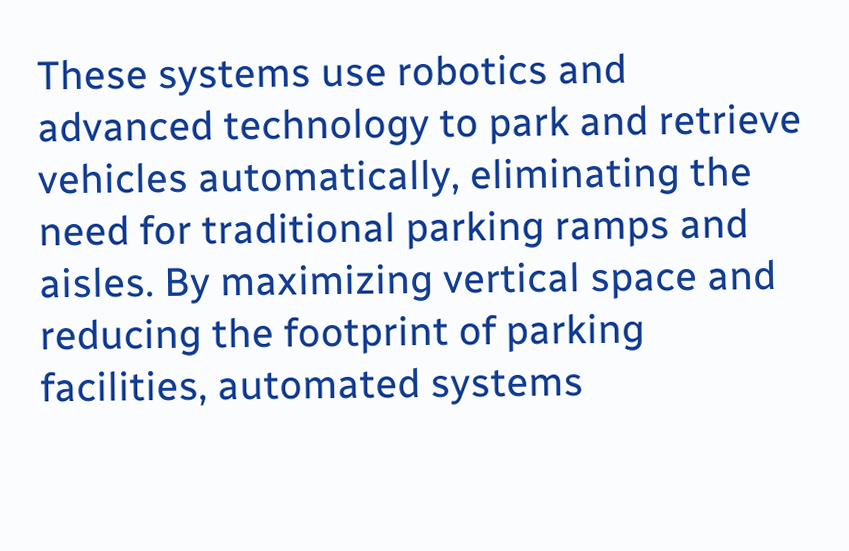These systems use robotics and advanced technology to park and retrieve vehicles automatically, eliminating the need for traditional parking ramps and aisles. By maximizing vertical space and reducing the footprint of parking facilities, automated systems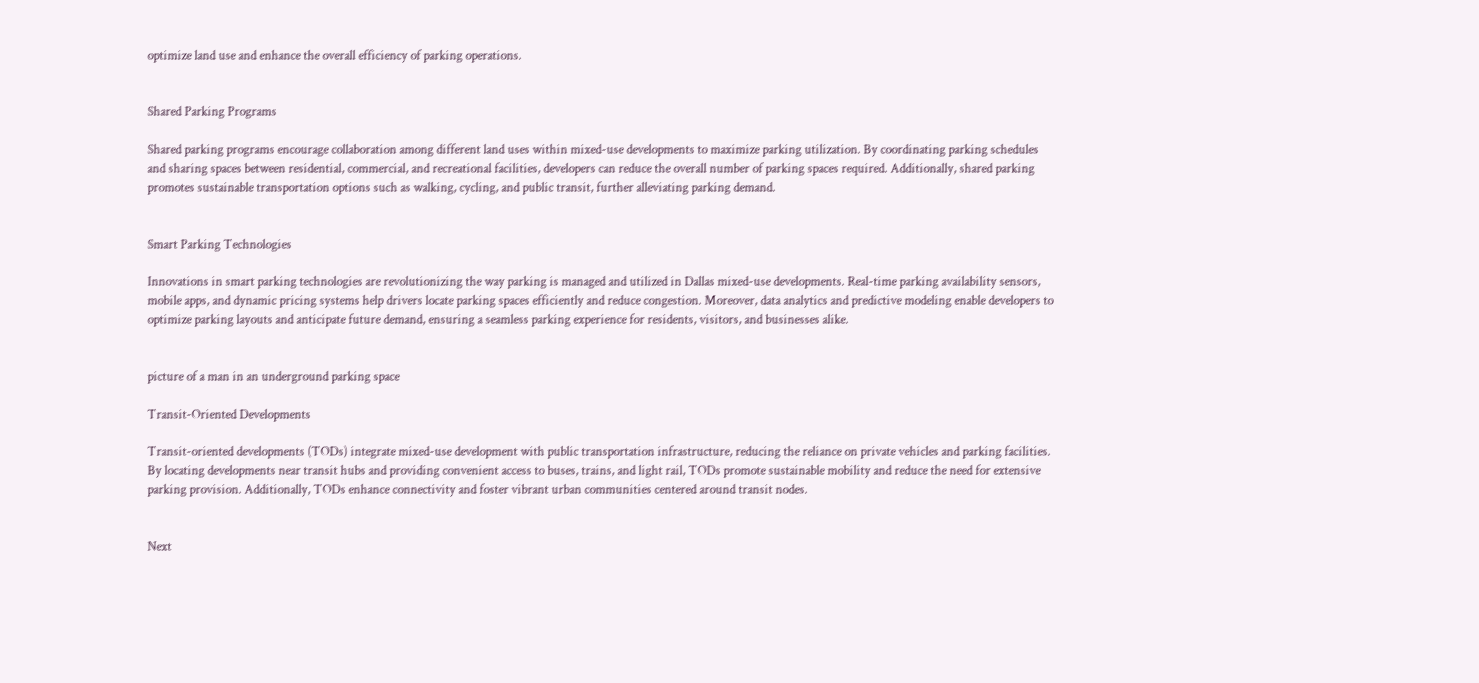optimize land use and enhance the overall efficiency of parking operations.


Shared Parking Programs

Shared parking programs encourage collaboration among different land uses within mixed-use developments to maximize parking utilization. By coordinating parking schedules and sharing spaces between residential, commercial, and recreational facilities, developers can reduce the overall number of parking spaces required. Additionally, shared parking promotes sustainable transportation options such as walking, cycling, and public transit, further alleviating parking demand.


Smart Parking Technologies

Innovations in smart parking technologies are revolutionizing the way parking is managed and utilized in Dallas mixed-use developments. Real-time parking availability sensors, mobile apps, and dynamic pricing systems help drivers locate parking spaces efficiently and reduce congestion. Moreover, data analytics and predictive modeling enable developers to optimize parking layouts and anticipate future demand, ensuring a seamless parking experience for residents, visitors, and businesses alike.


picture of a man in an underground parking space

Transit-Oriented Developments

Transit-oriented developments (TODs) integrate mixed-use development with public transportation infrastructure, reducing the reliance on private vehicles and parking facilities. By locating developments near transit hubs and providing convenient access to buses, trains, and light rail, TODs promote sustainable mobility and reduce the need for extensive parking provision. Additionally, TODs enhance connectivity and foster vibrant urban communities centered around transit nodes.


Next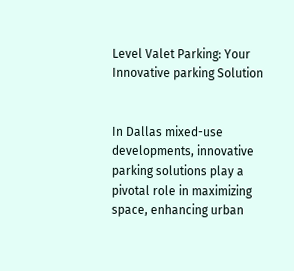Level Valet Parking: Your Innovative parking Solution


In Dallas mixed-use developments, innovative parking solutions play a pivotal role in maximizing space, enhancing urban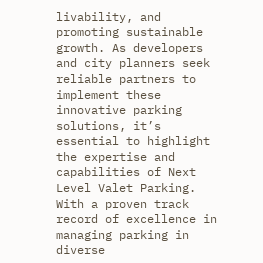livability, and promoting sustainable growth. As developers and city planners seek reliable partners to implement these innovative parking solutions, it’s essential to highlight the expertise and capabilities of Next Level Valet Parking. With a proven track record of excellence in managing parking in diverse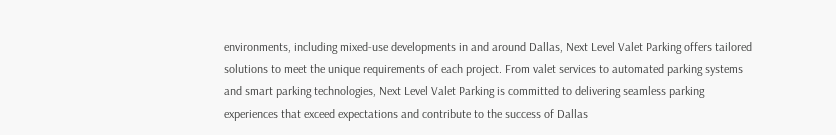environments, including mixed-use developments in and around Dallas, Next Level Valet Parking offers tailored solutions to meet the unique requirements of each project. From valet services to automated parking systems and smart parking technologies, Next Level Valet Parking is committed to delivering seamless parking experiences that exceed expectations and contribute to the success of Dallas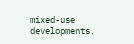mixed-use developments.